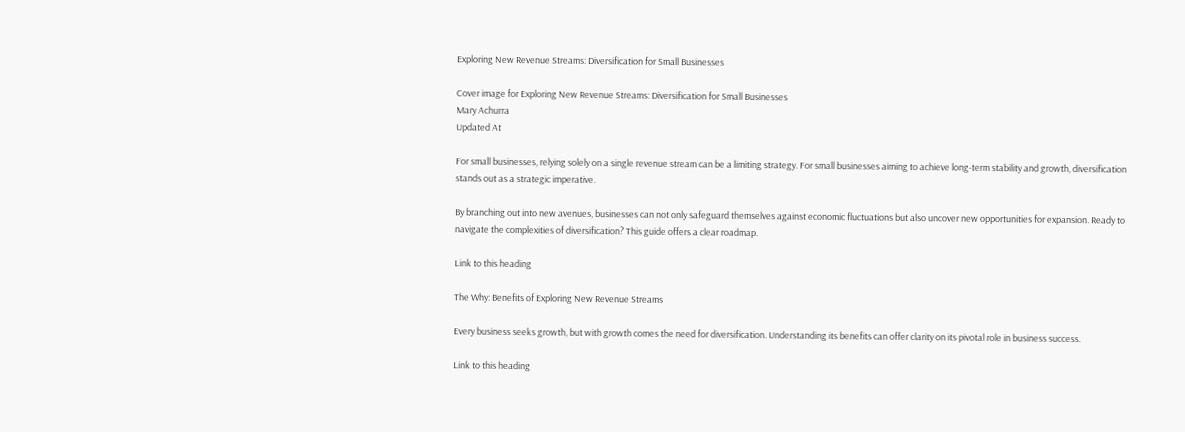Exploring New Revenue Streams: Diversification for Small Businesses

Cover image for Exploring New Revenue Streams: Diversification for Small Businesses
Mary Achurra
Updated At

For small businesses, relying solely on a single revenue stream can be a limiting strategy. For small businesses aiming to achieve long-term stability and growth, diversification stands out as a strategic imperative.

By branching out into new avenues, businesses can not only safeguard themselves against economic fluctuations but also uncover new opportunities for expansion. Ready to navigate the complexities of diversification? This guide offers a clear roadmap.

Link to this heading

The Why: Benefits of Exploring New Revenue Streams

Every business seeks growth, but with growth comes the need for diversification. Understanding its benefits can offer clarity on its pivotal role in business success.

Link to this heading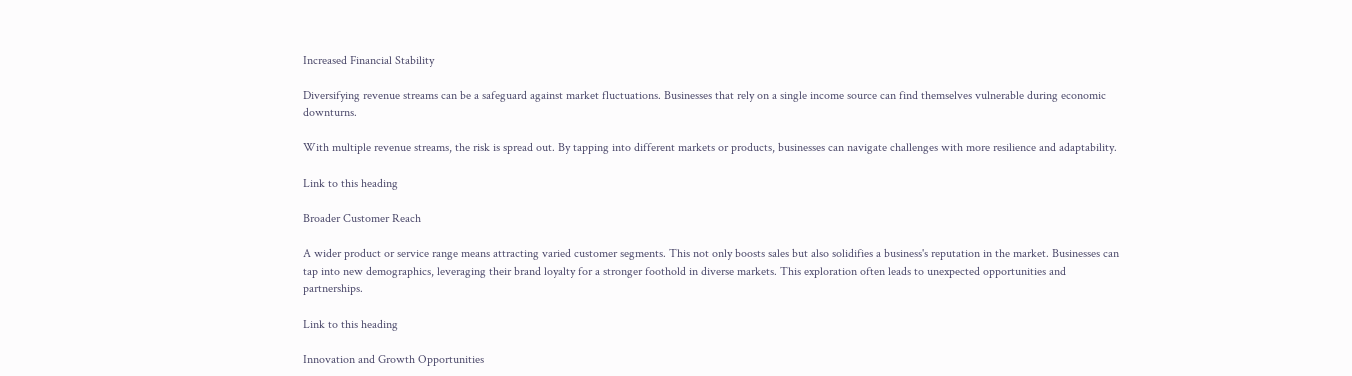Increased Financial Stability

Diversifying revenue streams can be a safeguard against market fluctuations. Businesses that rely on a single income source can find themselves vulnerable during economic downturns.

With multiple revenue streams, the risk is spread out. By tapping into different markets or products, businesses can navigate challenges with more resilience and adaptability.

Link to this heading

Broader Customer Reach

A wider product or service range means attracting varied customer segments. This not only boosts sales but also solidifies a business's reputation in the market. Businesses can tap into new demographics, leveraging their brand loyalty for a stronger foothold in diverse markets. This exploration often leads to unexpected opportunities and partnerships.

Link to this heading

Innovation and Growth Opportunities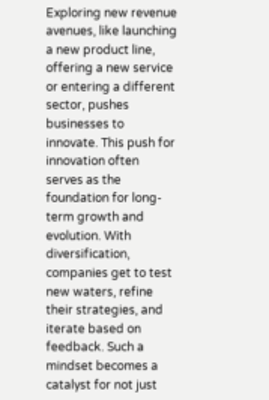Exploring new revenue avenues, like launching a new product line, offering a new service or entering a different sector, pushes businesses to innovate. This push for innovation often serves as the foundation for long-term growth and evolution. With diversification, companies get to test new waters, refine their strategies, and iterate based on feedback. Such a mindset becomes a catalyst for not just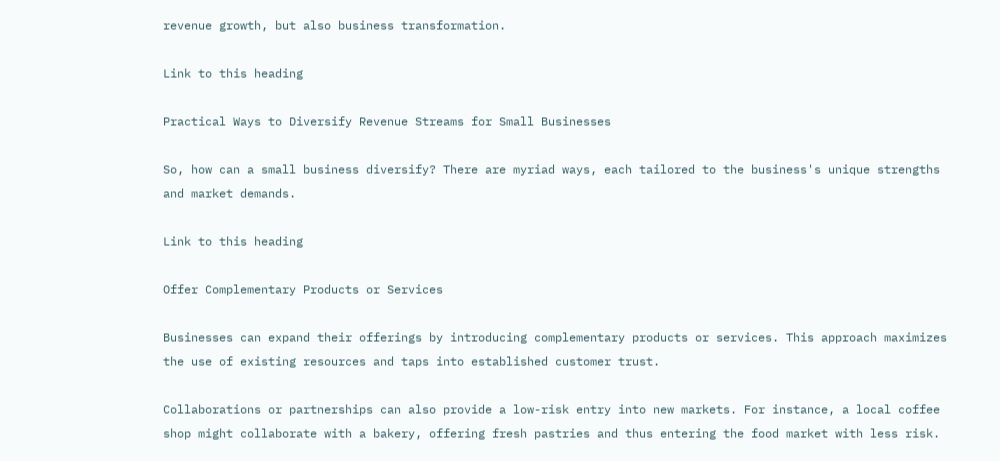revenue growth, but also business transformation.

Link to this heading

Practical Ways to Diversify Revenue Streams for Small Businesses

So, how can a small business diversify? There are myriad ways, each tailored to the business's unique strengths and market demands.

Link to this heading

Offer Complementary Products or Services

Businesses can expand their offerings by introducing complementary products or services. This approach maximizes the use of existing resources and taps into established customer trust.

Collaborations or partnerships can also provide a low-risk entry into new markets. For instance, a local coffee shop might collaborate with a bakery, offering fresh pastries and thus entering the food market with less risk.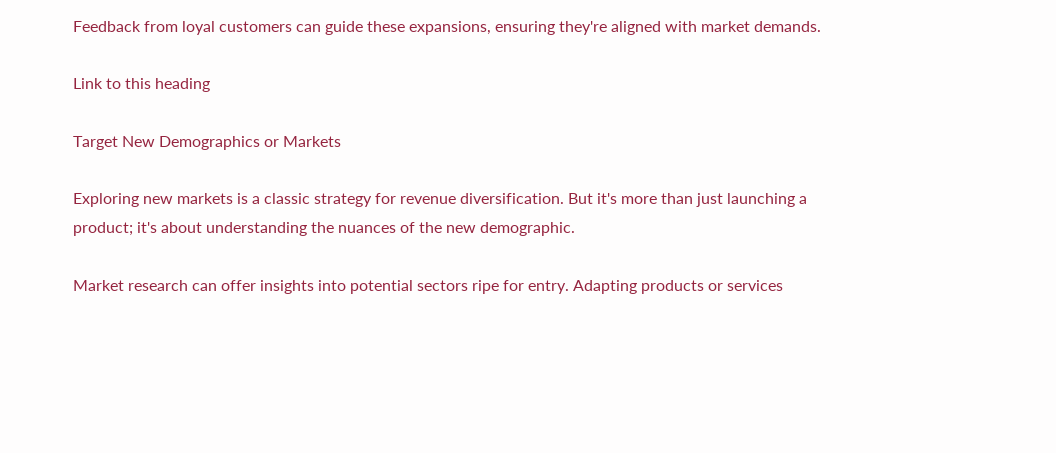Feedback from loyal customers can guide these expansions, ensuring they're aligned with market demands.

Link to this heading

Target New Demographics or Markets

Exploring new markets is a classic strategy for revenue diversification. But it's more than just launching a product; it's about understanding the nuances of the new demographic.

Market research can offer insights into potential sectors ripe for entry. Adapting products or services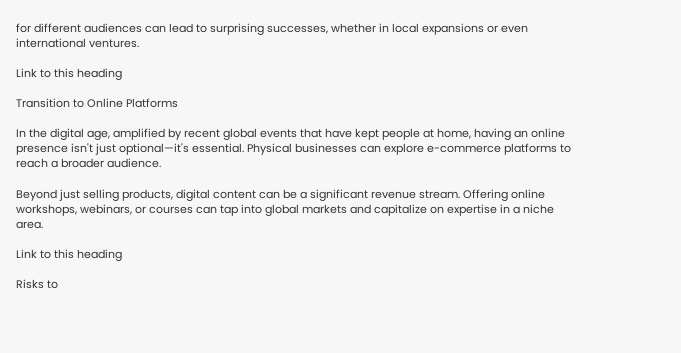for different audiences can lead to surprising successes, whether in local expansions or even international ventures.

Link to this heading

Transition to Online Platforms

In the digital age, amplified by recent global events that have kept people at home, having an online presence isn't just optional—it's essential. Physical businesses can explore e-commerce platforms to reach a broader audience.

Beyond just selling products, digital content can be a significant revenue stream. Offering online workshops, webinars, or courses can tap into global markets and capitalize on expertise in a niche area.

Link to this heading

Risks to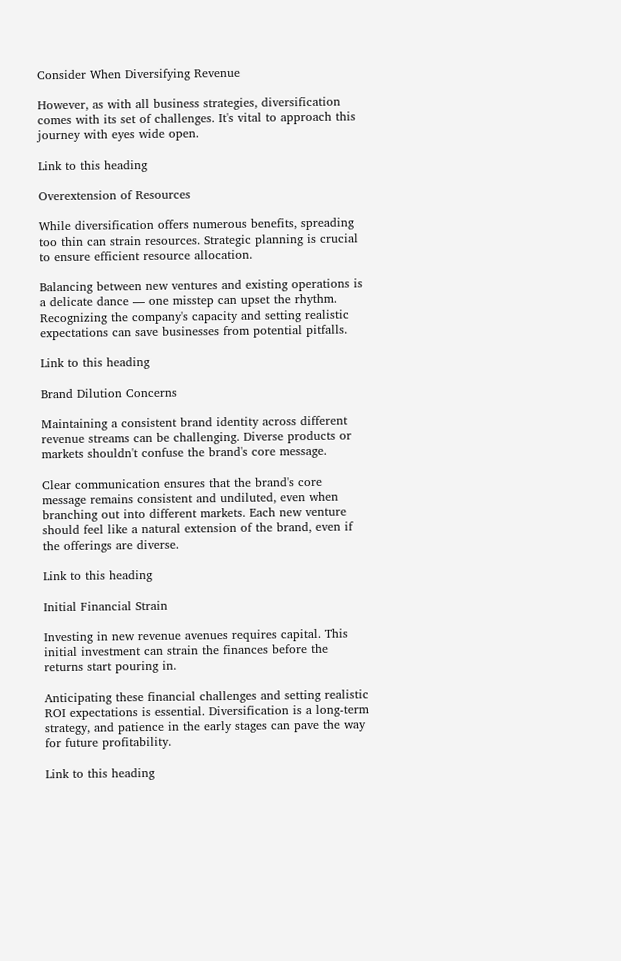Consider When Diversifying Revenue

However, as with all business strategies, diversification comes with its set of challenges. It's vital to approach this journey with eyes wide open.

Link to this heading

Overextension of Resources

While diversification offers numerous benefits, spreading too thin can strain resources. Strategic planning is crucial to ensure efficient resource allocation.

Balancing between new ventures and existing operations is a delicate dance — one misstep can upset the rhythm. Recognizing the company's capacity and setting realistic expectations can save businesses from potential pitfalls.

Link to this heading

Brand Dilution Concerns

Maintaining a consistent brand identity across different revenue streams can be challenging. Diverse products or markets shouldn't confuse the brand's core message.

Clear communication ensures that the brand's core message remains consistent and undiluted, even when branching out into different markets. Each new venture should feel like a natural extension of the brand, even if the offerings are diverse.

Link to this heading

Initial Financial Strain

Investing in new revenue avenues requires capital. This initial investment can strain the finances before the returns start pouring in.

Anticipating these financial challenges and setting realistic ROI expectations is essential. Diversification is a long-term strategy, and patience in the early stages can pave the way for future profitability.

Link to this heading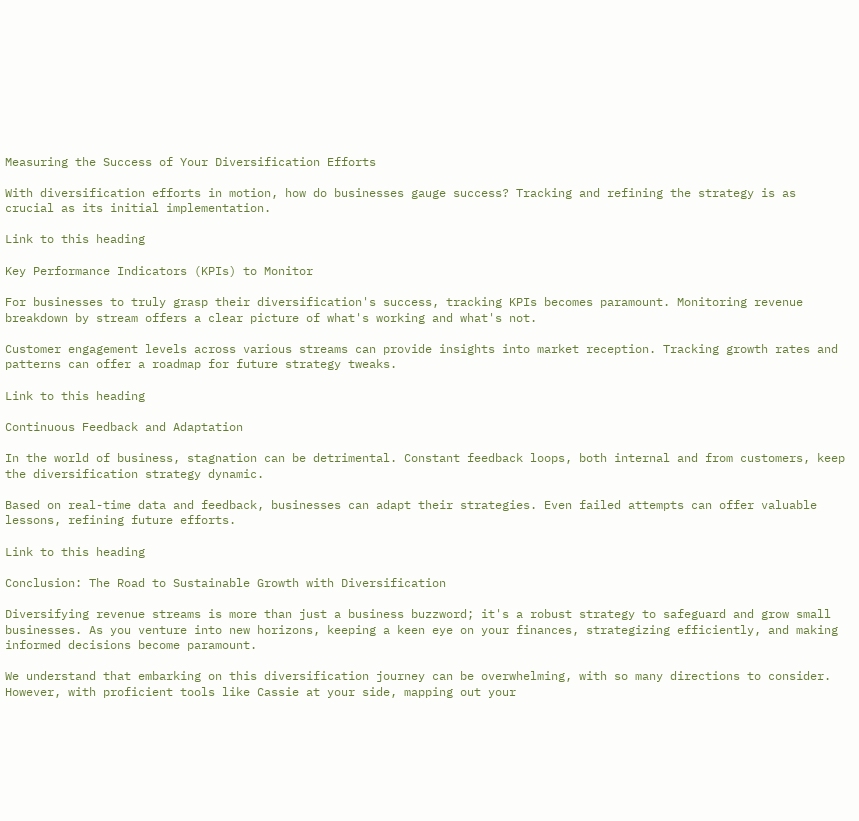Measuring the Success of Your Diversification Efforts

With diversification efforts in motion, how do businesses gauge success? Tracking and refining the strategy is as crucial as its initial implementation.

Link to this heading

Key Performance Indicators (KPIs) to Monitor

For businesses to truly grasp their diversification's success, tracking KPIs becomes paramount. Monitoring revenue breakdown by stream offers a clear picture of what's working and what's not.

Customer engagement levels across various streams can provide insights into market reception. Tracking growth rates and patterns can offer a roadmap for future strategy tweaks.

Link to this heading

Continuous Feedback and Adaptation

In the world of business, stagnation can be detrimental. Constant feedback loops, both internal and from customers, keep the diversification strategy dynamic.

Based on real-time data and feedback, businesses can adapt their strategies. Even failed attempts can offer valuable lessons, refining future efforts.

Link to this heading

Conclusion: The Road to Sustainable Growth with Diversification

Diversifying revenue streams is more than just a business buzzword; it's a robust strategy to safeguard and grow small businesses. As you venture into new horizons, keeping a keen eye on your finances, strategizing efficiently, and making informed decisions become paramount.

We understand that embarking on this diversification journey can be overwhelming, with so many directions to consider. However, with proficient tools like Cassie at your side, mapping out your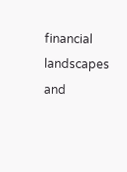financial landscapes and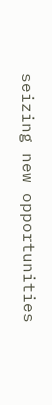seizing new opportunities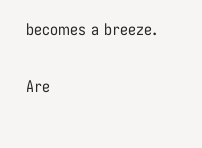becomes a breeze.

Are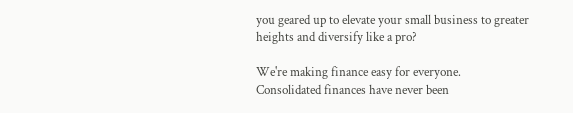you geared up to elevate your small business to greater heights and diversify like a pro?

We're making finance easy for everyone.
Consolidated finances have never been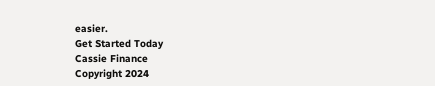easier.
Get Started Today
Cassie Finance
Copyright 2024